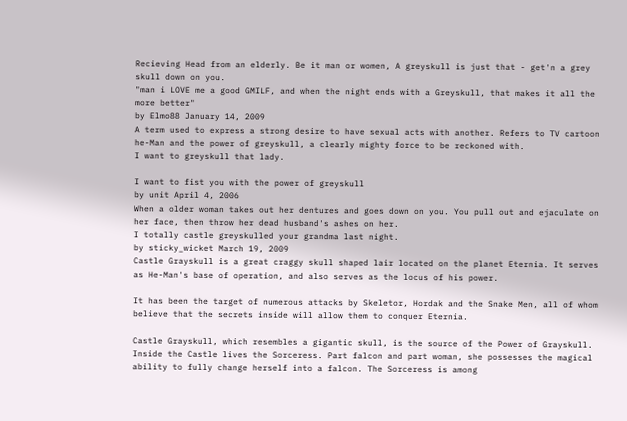Recieving Head from an elderly. Be it man or women, A greyskull is just that - get'n a grey skull down on you.
"man i LOVE me a good GMILF, and when the night ends with a Greyskull, that makes it all the more better"
by Elmo88 January 14, 2009
A term used to express a strong desire to have sexual acts with another. Refers to TV cartoon he-Man and the power of greyskull, a clearly mighty force to be reckoned with.
I want to greyskull that lady.

I want to fist you with the power of greyskull
by unit April 4, 2006
When a older woman takes out her dentures and goes down on you. You pull out and ejaculate on her face, then throw her dead husband's ashes on her.
I totally castle greyskulled your grandma last night.
by sticky_wicket March 19, 2009
Castle Grayskull is a great craggy skull shaped lair located on the planet Eternia. It serves as He-Man's base of operation, and also serves as the locus of his power.

It has been the target of numerous attacks by Skeletor, Hordak and the Snake Men, all of whom believe that the secrets inside will allow them to conquer Eternia.

Castle Grayskull, which resembles a gigantic skull, is the source of the Power of Grayskull. Inside the Castle lives the Sorceress. Part falcon and part woman, she possesses the magical ability to fully change herself into a falcon. The Sorceress is among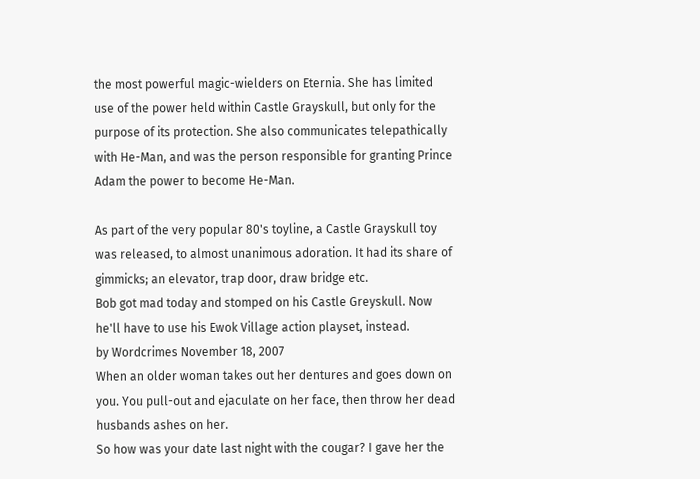the most powerful magic-wielders on Eternia. She has limited use of the power held within Castle Grayskull, but only for the purpose of its protection. She also communicates telepathically with He-Man, and was the person responsible for granting Prince Adam the power to become He-Man.

As part of the very popular 80's toyline, a Castle Grayskull toy was released, to almost unanimous adoration. It had its share of gimmicks; an elevator, trap door, draw bridge etc.
Bob got mad today and stomped on his Castle Greyskull. Now he'll have to use his Ewok Village action playset, instead.
by Wordcrimes November 18, 2007
When an older woman takes out her dentures and goes down on you. You pull-out and ejaculate on her face, then throw her dead husbands ashes on her.
So how was your date last night with the cougar? I gave her the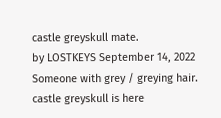castle greyskull mate.
by LOSTKEYS September 14, 2022
Someone with grey / greying hair.
castle greyskull is here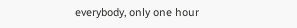everybody, only one hour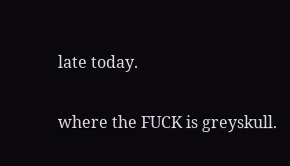late today.

where the FUCK is greyskull.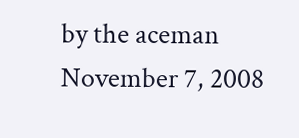by the aceman November 7, 2008